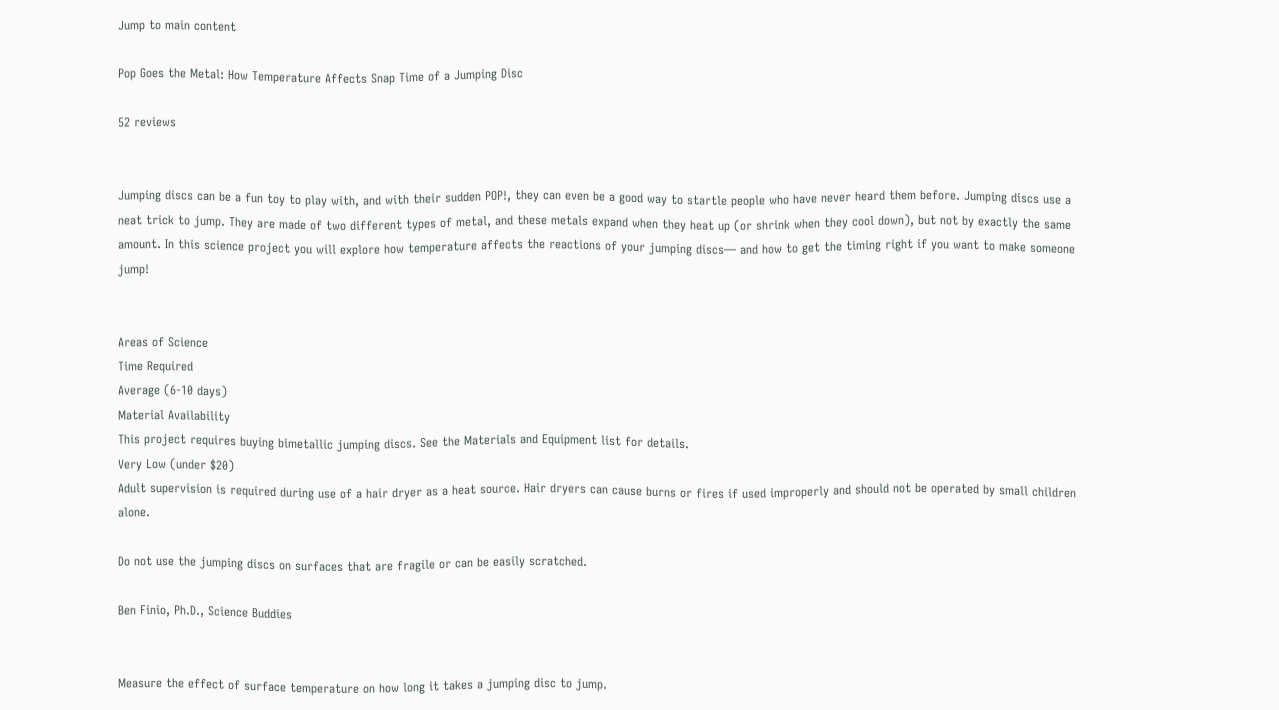Jump to main content

Pop Goes the Metal: How Temperature Affects Snap Time of a Jumping Disc

52 reviews


Jumping discs can be a fun toy to play with, and with their sudden POP!, they can even be a good way to startle people who have never heard them before. Jumping discs use a neat trick to jump. They are made of two different types of metal, and these metals expand when they heat up (or shrink when they cool down), but not by exactly the same amount. In this science project you will explore how temperature affects the reactions of your jumping discs— and how to get the timing right if you want to make someone jump!


Areas of Science
Time Required
Average (6-10 days)
Material Availability
This project requires buying bimetallic jumping discs. See the Materials and Equipment list for details.
Very Low (under $20)
Adult supervision is required during use of a hair dryer as a heat source. Hair dryers can cause burns or fires if used improperly and should not be operated by small children alone.

Do not use the jumping discs on surfaces that are fragile or can be easily scratched.

Ben Finio, Ph.D., Science Buddies


Measure the effect of surface temperature on how long it takes a jumping disc to jump.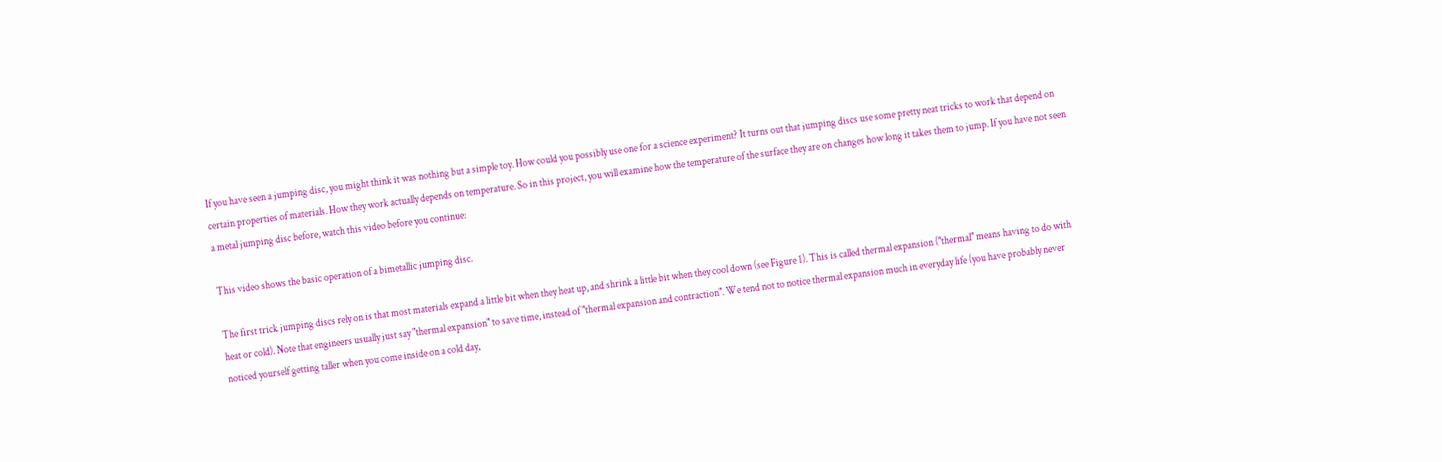If you have seen a jumping disc, you might think it was nothing but a simple toy. How could you possibly use one for a science experiment? It turns out that jumping discs use some pretty neat tricks to work that depend on certain properties of materials. How they work actually depends on temperature. So in this project, you will examine how the temperature of the surface they are on changes how long it takes them to jump. If you have not seen a metal jumping disc before, watch this video before you continue:

This video shows the basic operation of a bimetallic jumping disc.

The first trick jumping discs rely on is that most materials expand a little bit when they heat up, and shrink a little bit when they cool down (see Figure 1). This is called thermal expansion ("thermal" means having to do with heat or cold). Note that engineers usually just say "thermal expansion" to save time, instead of "thermal expansion and contraction". We tend not to notice thermal expansion much in everyday life (you have probably never noticed yourself getting taller when you come inside on a cold day,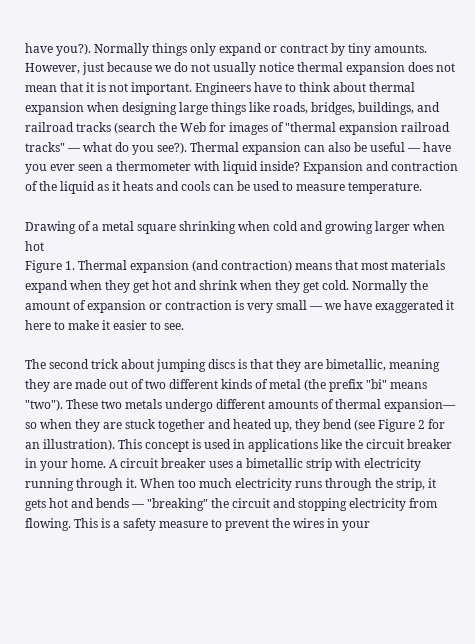have you?). Normally things only expand or contract by tiny amounts. However, just because we do not usually notice thermal expansion does not mean that it is not important. Engineers have to think about thermal expansion when designing large things like roads, bridges, buildings, and railroad tracks (search the Web for images of "thermal expansion railroad tracks" — what do you see?). Thermal expansion can also be useful — have you ever seen a thermometer with liquid inside? Expansion and contraction of the liquid as it heats and cools can be used to measure temperature.

Drawing of a metal square shrinking when cold and growing larger when hot
Figure 1. Thermal expansion (and contraction) means that most materials expand when they get hot and shrink when they get cold. Normally the amount of expansion or contraction is very small — we have exaggerated it here to make it easier to see.

The second trick about jumping discs is that they are bimetallic, meaning they are made out of two different kinds of metal (the prefix "bi" means "two"). These two metals undergo different amounts of thermal expansion— so when they are stuck together and heated up, they bend (see Figure 2 for an illustration). This concept is used in applications like the circuit breaker in your home. A circuit breaker uses a bimetallic strip with electricity running through it. When too much electricity runs through the strip, it gets hot and bends — "breaking" the circuit and stopping electricity from flowing. This is a safety measure to prevent the wires in your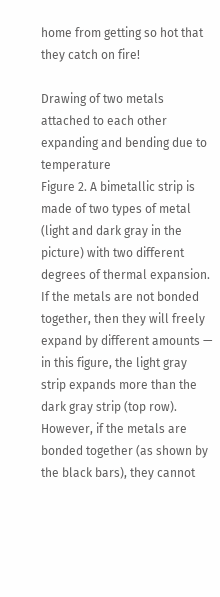home from getting so hot that they catch on fire!

Drawing of two metals attached to each other expanding and bending due to temperature
Figure 2. A bimetallic strip is made of two types of metal (light and dark gray in the picture) with two different degrees of thermal expansion. If the metals are not bonded together, then they will freely expand by different amounts — in this figure, the light gray strip expands more than the dark gray strip (top row). However, if the metals are bonded together (as shown by the black bars), they cannot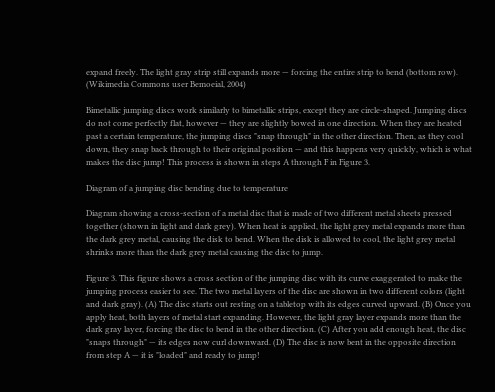expand freely. The light gray strip still expands more — forcing the entire strip to bend (bottom row). (Wikimedia Commons user Bemoeial, 2004)

Bimetallic jumping discs work similarly to bimetallic strips, except they are circle-shaped. Jumping discs do not come perfectly flat, however — they are slightly bowed in one direction. When they are heated past a certain temperature, the jumping discs "snap through" in the other direction. Then, as they cool down, they snap back through to their original position — and this happens very quickly, which is what makes the disc jump! This process is shown in steps A through F in Figure 3.

Diagram of a jumping disc bending due to temperature

Diagram showing a cross-section of a metal disc that is made of two different metal sheets pressed together (shown in light and dark grey). When heat is applied, the light grey metal expands more than the dark grey metal, causing the disk to bend. When the disk is allowed to cool, the light grey metal shrinks more than the dark grey metal causing the disc to jump.

Figure 3. This figure shows a cross section of the jumping disc with its curve exaggerated to make the jumping process easier to see. The two metal layers of the disc are shown in two different colors (light and dark gray). (A) The disc starts out resting on a tabletop with its edges curved upward. (B) Once you apply heat, both layers of metal start expanding. However, the light gray layer expands more than the dark gray layer, forcing the disc to bend in the other direction. (C) After you add enough heat, the disc "snaps through" — its edges now curl downward. (D) The disc is now bent in the opposite direction from step A — it is "loaded" and ready to jump!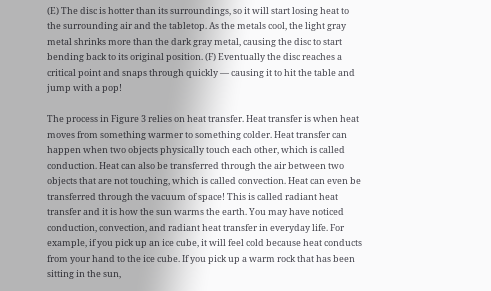(E) The disc is hotter than its surroundings, so it will start losing heat to the surrounding air and the tabletop. As the metals cool, the light gray metal shrinks more than the dark gray metal, causing the disc to start bending back to its original position. (F) Eventually the disc reaches a critical point and snaps through quickly — causing it to hit the table and jump with a pop!

The process in Figure 3 relies on heat transfer. Heat transfer is when heat moves from something warmer to something colder. Heat transfer can happen when two objects physically touch each other, which is called conduction. Heat can also be transferred through the air between two objects that are not touching, which is called convection. Heat can even be transferred through the vacuum of space! This is called radiant heat transfer and it is how the sun warms the earth. You may have noticed conduction, convection, and radiant heat transfer in everyday life. For example, if you pick up an ice cube, it will feel cold because heat conducts from your hand to the ice cube. If you pick up a warm rock that has been sitting in the sun,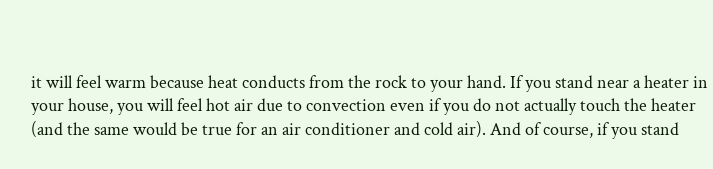it will feel warm because heat conducts from the rock to your hand. If you stand near a heater in your house, you will feel hot air due to convection even if you do not actually touch the heater (and the same would be true for an air conditioner and cold air). And of course, if you stand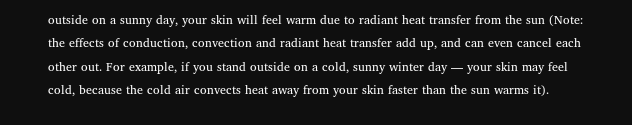outside on a sunny day, your skin will feel warm due to radiant heat transfer from the sun (Note: the effects of conduction, convection and radiant heat transfer add up, and can even cancel each other out. For example, if you stand outside on a cold, sunny winter day — your skin may feel cold, because the cold air convects heat away from your skin faster than the sun warms it).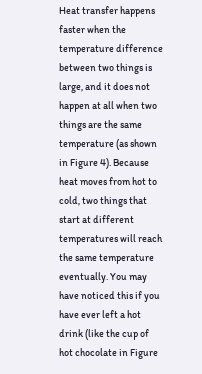Heat transfer happens faster when the temperature difference between two things is large, and it does not happen at all when two things are the same temperature (as shown in Figure 4). Because heat moves from hot to cold, two things that start at different temperatures will reach the same temperature eventually. You may have noticed this if you have ever left a hot drink (like the cup of hot chocolate in Figure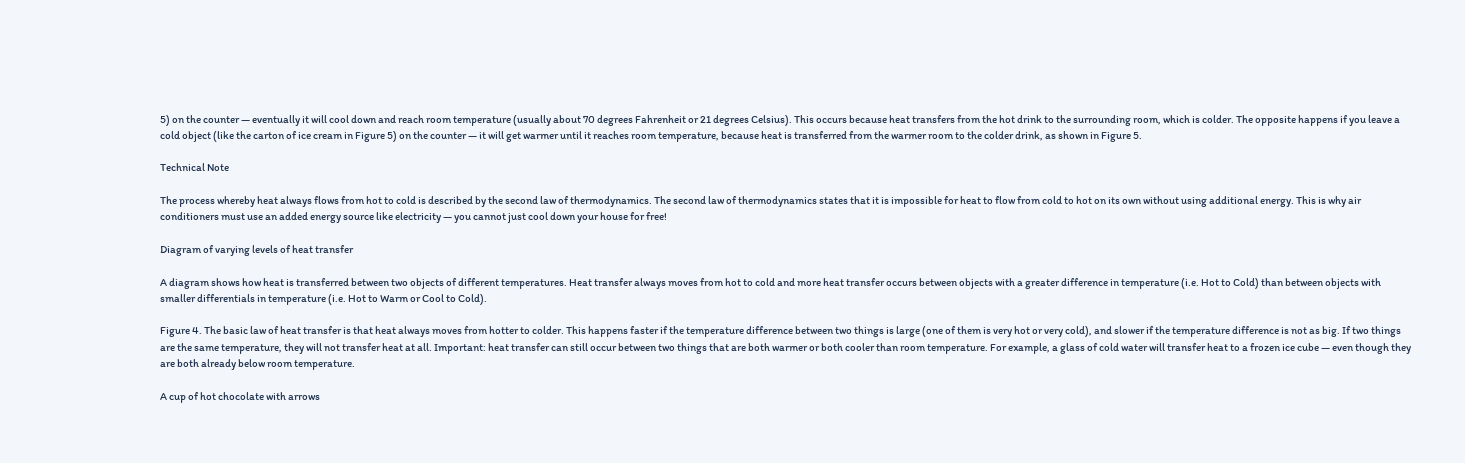5) on the counter — eventually it will cool down and reach room temperature (usually about 70 degrees Fahrenheit or 21 degrees Celsius). This occurs because heat transfers from the hot drink to the surrounding room, which is colder. The opposite happens if you leave a cold object (like the carton of ice cream in Figure 5) on the counter — it will get warmer until it reaches room temperature, because heat is transferred from the warmer room to the colder drink, as shown in Figure 5.

Technical Note

The process whereby heat always flows from hot to cold is described by the second law of thermodynamics. The second law of thermodynamics states that it is impossible for heat to flow from cold to hot on its own without using additional energy. This is why air conditioners must use an added energy source like electricity — you cannot just cool down your house for free!

Diagram of varying levels of heat transfer

A diagram shows how heat is transferred between two objects of different temperatures. Heat transfer always moves from hot to cold and more heat transfer occurs between objects with a greater difference in temperature (i.e. Hot to Cold) than between objects with smaller differentials in temperature (i.e. Hot to Warm or Cool to Cold).

Figure 4. The basic law of heat transfer is that heat always moves from hotter to colder. This happens faster if the temperature difference between two things is large (one of them is very hot or very cold), and slower if the temperature difference is not as big. If two things are the same temperature, they will not transfer heat at all. Important: heat transfer can still occur between two things that are both warmer or both cooler than room temperature. For example, a glass of cold water will transfer heat to a frozen ice cube — even though they are both already below room temperature.

A cup of hot chocolate with arrows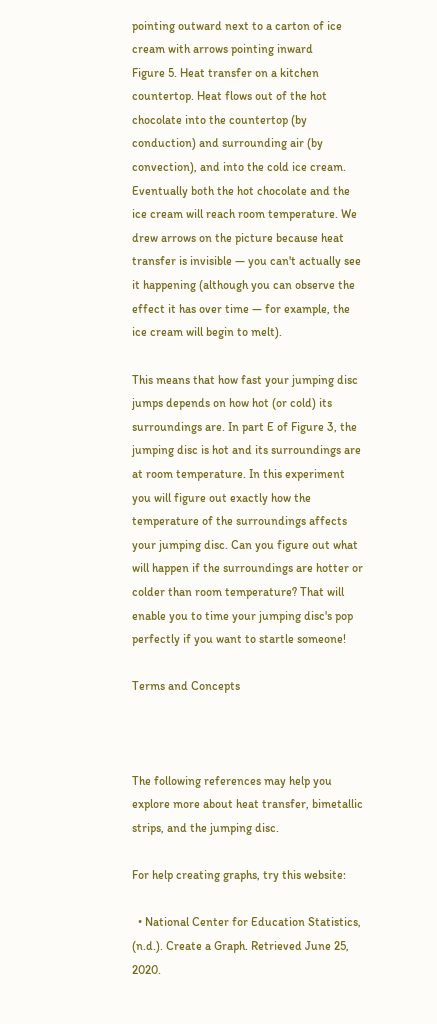pointing outward next to a carton of ice cream with arrows pointing inward
Figure 5. Heat transfer on a kitchen countertop. Heat flows out of the hot chocolate into the countertop (by conduction) and surrounding air (by convection), and into the cold ice cream. Eventually both the hot chocolate and the ice cream will reach room temperature. We drew arrows on the picture because heat transfer is invisible — you can't actually see it happening (although you can observe the effect it has over time — for example, the ice cream will begin to melt).

This means that how fast your jumping disc jumps depends on how hot (or cold) its surroundings are. In part E of Figure 3, the jumping disc is hot and its surroundings are at room temperature. In this experiment you will figure out exactly how the temperature of the surroundings affects your jumping disc. Can you figure out what will happen if the surroundings are hotter or colder than room temperature? That will enable you to time your jumping disc's pop perfectly if you want to startle someone!

Terms and Concepts



The following references may help you explore more about heat transfer, bimetallic strips, and the jumping disc.

For help creating graphs, try this website:

  • National Center for Education Statistics, (n.d.). Create a Graph. Retrieved June 25, 2020.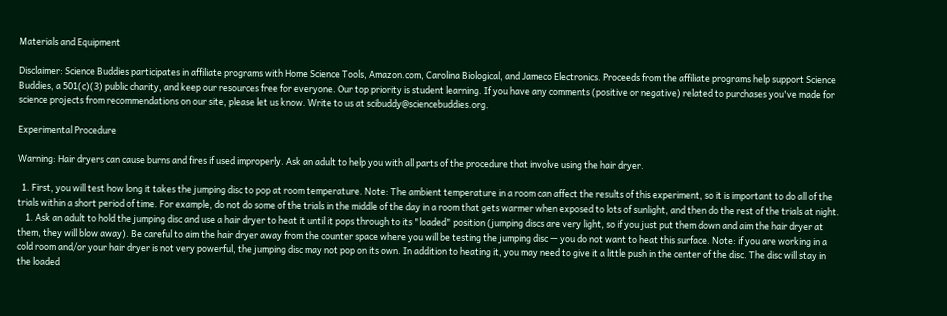Materials and Equipment

Disclaimer: Science Buddies participates in affiliate programs with Home Science Tools, Amazon.com, Carolina Biological, and Jameco Electronics. Proceeds from the affiliate programs help support Science Buddies, a 501(c)(3) public charity, and keep our resources free for everyone. Our top priority is student learning. If you have any comments (positive or negative) related to purchases you've made for science projects from recommendations on our site, please let us know. Write to us at scibuddy@sciencebuddies.org.

Experimental Procedure

Warning: Hair dryers can cause burns and fires if used improperly. Ask an adult to help you with all parts of the procedure that involve using the hair dryer.

  1. First, you will test how long it takes the jumping disc to pop at room temperature. Note: The ambient temperature in a room can affect the results of this experiment, so it is important to do all of the trials within a short period of time. For example, do not do some of the trials in the middle of the day in a room that gets warmer when exposed to lots of sunlight, and then do the rest of the trials at night.
    1. Ask an adult to hold the jumping disc and use a hair dryer to heat it until it pops through to its "loaded" position (jumping discs are very light, so if you just put them down and aim the hair dryer at them, they will blow away). Be careful to aim the hair dryer away from the counter space where you will be testing the jumping disc — you do not want to heat this surface. Note: if you are working in a cold room and/or your hair dryer is not very powerful, the jumping disc may not pop on its own. In addition to heating it, you may need to give it a little push in the center of the disc. The disc will stay in the loaded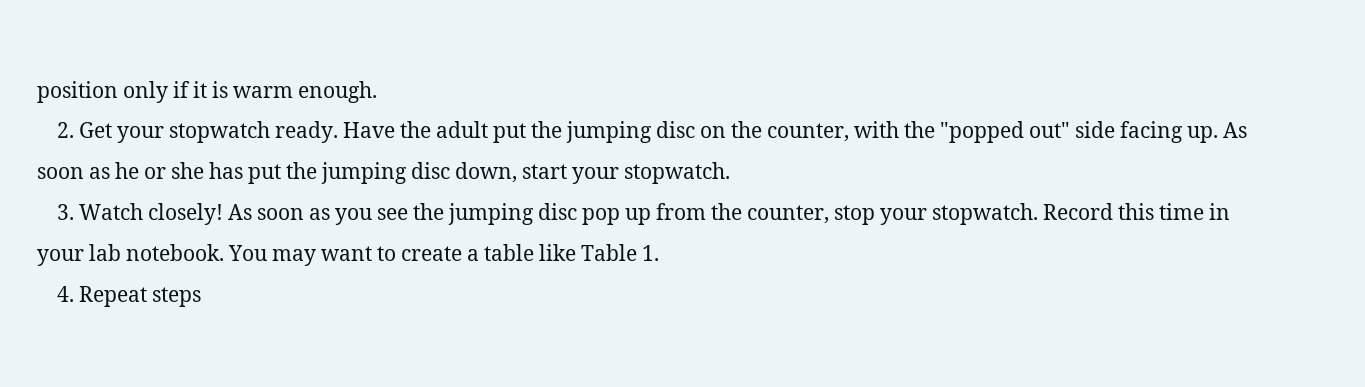position only if it is warm enough.
    2. Get your stopwatch ready. Have the adult put the jumping disc on the counter, with the "popped out" side facing up. As soon as he or she has put the jumping disc down, start your stopwatch.
    3. Watch closely! As soon as you see the jumping disc pop up from the counter, stop your stopwatch. Record this time in your lab notebook. You may want to create a table like Table 1.
    4. Repeat steps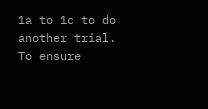1a to 1c to do another trial. To ensure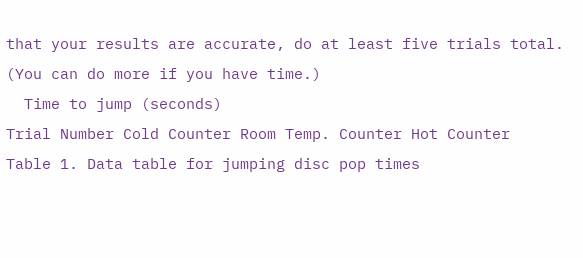that your results are accurate, do at least five trials total. (You can do more if you have time.)
  Time to jump (seconds)
Trial Number Cold Counter Room Temp. Counter Hot Counter
Table 1. Data table for jumping disc pop times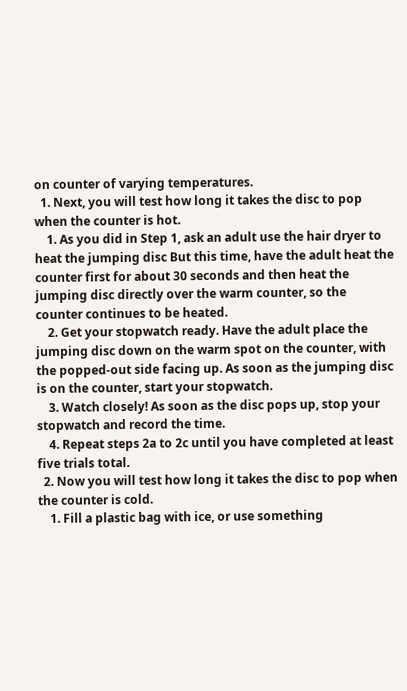on counter of varying temperatures.
  1. Next, you will test how long it takes the disc to pop when the counter is hot.
    1. As you did in Step 1, ask an adult use the hair dryer to heat the jumping disc But this time, have the adult heat the counter first for about 30 seconds and then heat the jumping disc directly over the warm counter, so the counter continues to be heated.
    2. Get your stopwatch ready. Have the adult place the jumping disc down on the warm spot on the counter, with the popped-out side facing up. As soon as the jumping disc is on the counter, start your stopwatch.
    3. Watch closely! As soon as the disc pops up, stop your stopwatch and record the time.
    4. Repeat steps 2a to 2c until you have completed at least five trials total.
  2. Now you will test how long it takes the disc to pop when the counter is cold.
    1. Fill a plastic bag with ice, or use something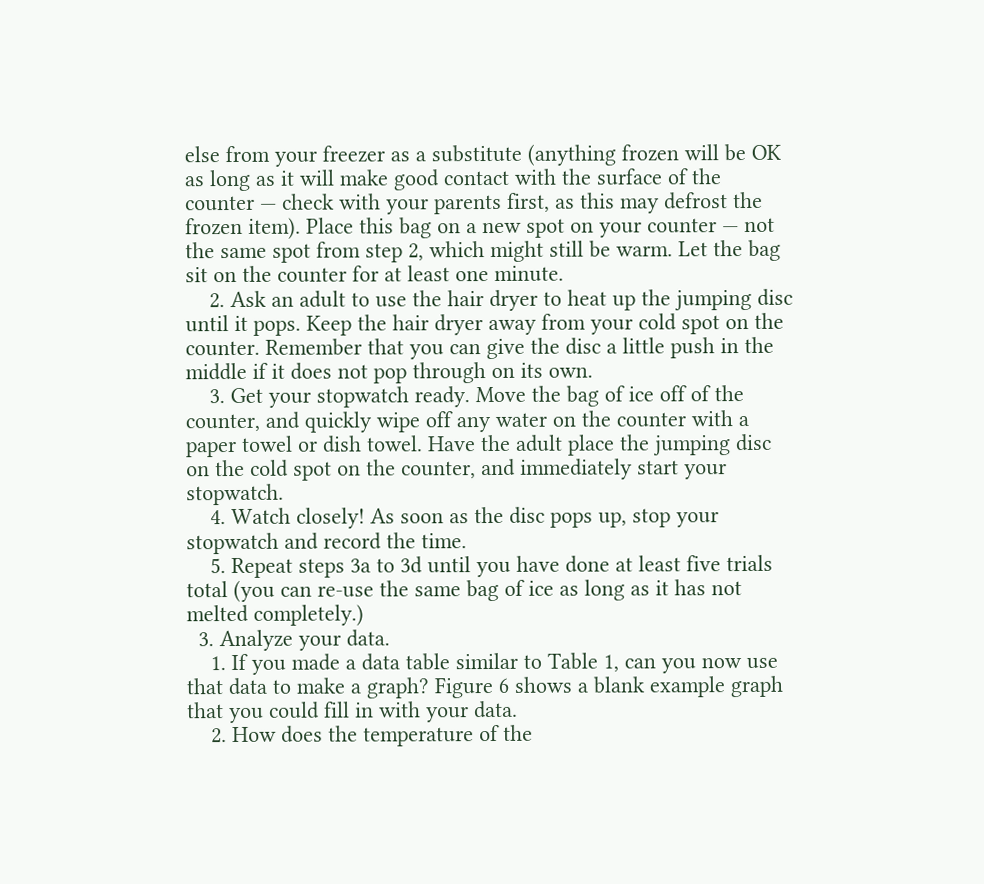else from your freezer as a substitute (anything frozen will be OK as long as it will make good contact with the surface of the counter — check with your parents first, as this may defrost the frozen item). Place this bag on a new spot on your counter — not the same spot from step 2, which might still be warm. Let the bag sit on the counter for at least one minute.
    2. Ask an adult to use the hair dryer to heat up the jumping disc until it pops. Keep the hair dryer away from your cold spot on the counter. Remember that you can give the disc a little push in the middle if it does not pop through on its own.
    3. Get your stopwatch ready. Move the bag of ice off of the counter, and quickly wipe off any water on the counter with a paper towel or dish towel. Have the adult place the jumping disc on the cold spot on the counter, and immediately start your stopwatch.
    4. Watch closely! As soon as the disc pops up, stop your stopwatch and record the time.
    5. Repeat steps 3a to 3d until you have done at least five trials total (you can re-use the same bag of ice as long as it has not melted completely.)
  3. Analyze your data.
    1. If you made a data table similar to Table 1, can you now use that data to make a graph? Figure 6 shows a blank example graph that you could fill in with your data.
    2. How does the temperature of the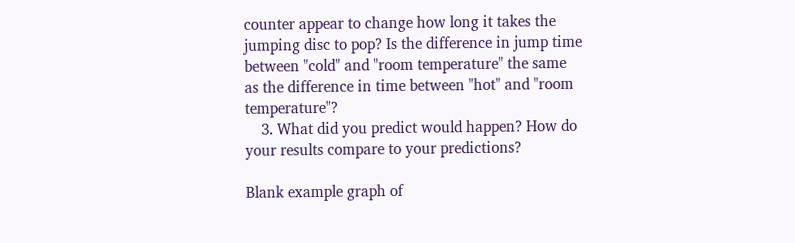counter appear to change how long it takes the jumping disc to pop? Is the difference in jump time between "cold" and "room temperature" the same as the difference in time between "hot" and "room temperature"?
    3. What did you predict would happen? How do your results compare to your predictions?

Blank example graph of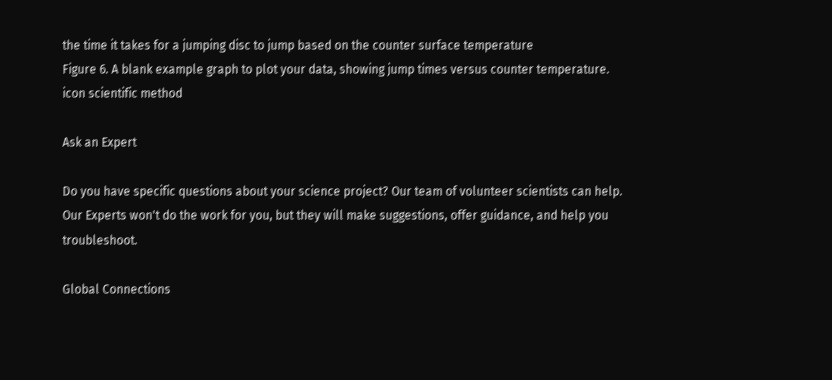the time it takes for a jumping disc to jump based on the counter surface temperature
Figure 6. A blank example graph to plot your data, showing jump times versus counter temperature.
icon scientific method

Ask an Expert

Do you have specific questions about your science project? Our team of volunteer scientists can help. Our Experts won't do the work for you, but they will make suggestions, offer guidance, and help you troubleshoot.

Global Connections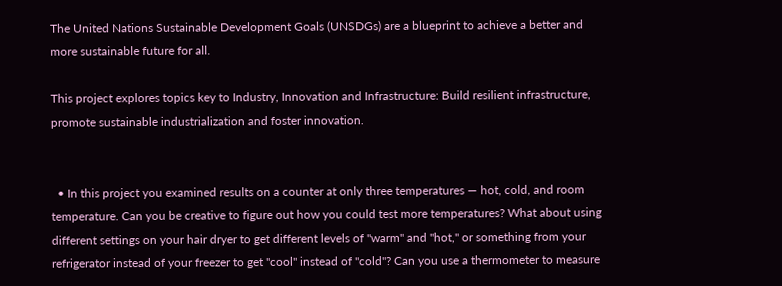The United Nations Sustainable Development Goals (UNSDGs) are a blueprint to achieve a better and more sustainable future for all.

This project explores topics key to Industry, Innovation and Infrastructure: Build resilient infrastructure, promote sustainable industrialization and foster innovation.


  • In this project you examined results on a counter at only three temperatures — hot, cold, and room temperature. Can you be creative to figure out how you could test more temperatures? What about using different settings on your hair dryer to get different levels of "warm" and "hot," or something from your refrigerator instead of your freezer to get "cool" instead of "cold"? Can you use a thermometer to measure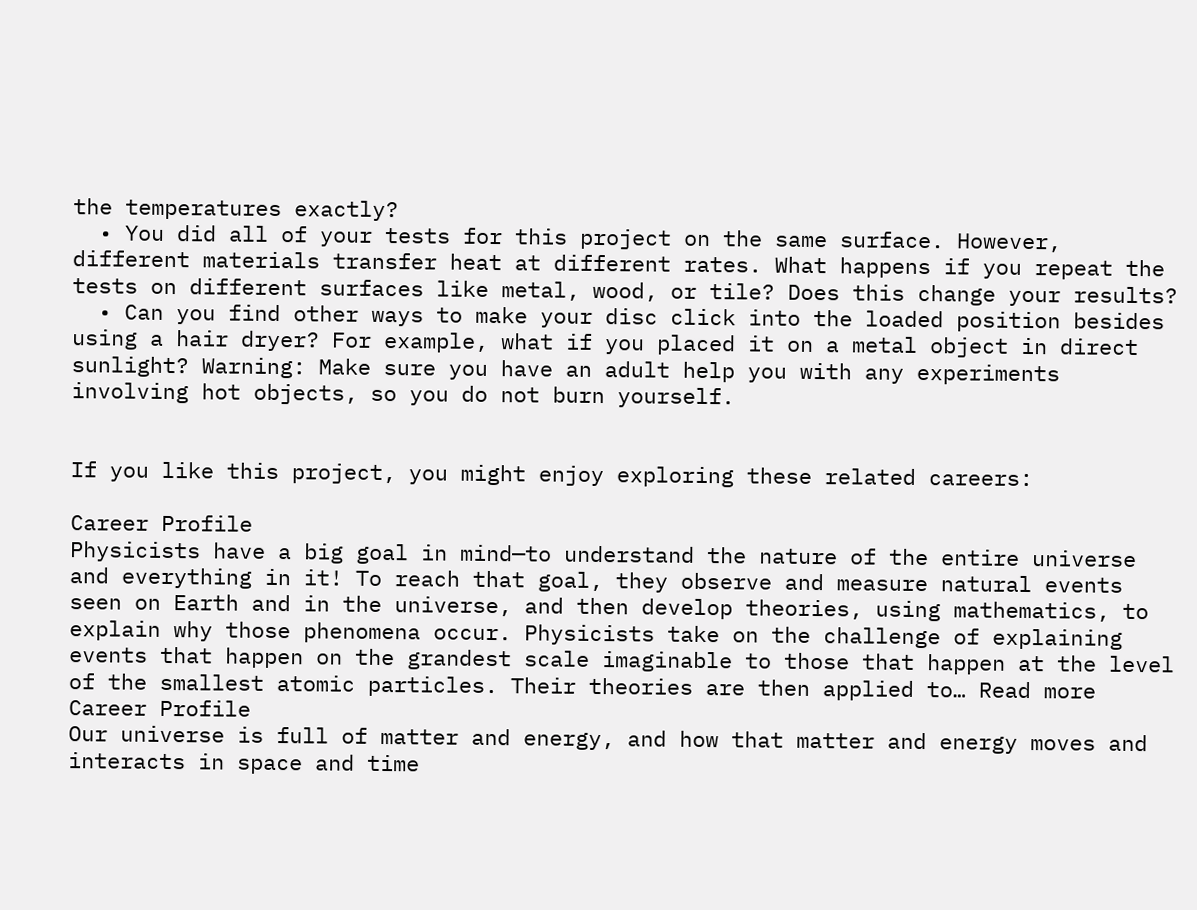the temperatures exactly?
  • You did all of your tests for this project on the same surface. However, different materials transfer heat at different rates. What happens if you repeat the tests on different surfaces like metal, wood, or tile? Does this change your results?
  • Can you find other ways to make your disc click into the loaded position besides using a hair dryer? For example, what if you placed it on a metal object in direct sunlight? Warning: Make sure you have an adult help you with any experiments involving hot objects, so you do not burn yourself.


If you like this project, you might enjoy exploring these related careers:

Career Profile
Physicists have a big goal in mind—to understand the nature of the entire universe and everything in it! To reach that goal, they observe and measure natural events seen on Earth and in the universe, and then develop theories, using mathematics, to explain why those phenomena occur. Physicists take on the challenge of explaining events that happen on the grandest scale imaginable to those that happen at the level of the smallest atomic particles. Their theories are then applied to… Read more
Career Profile
Our universe is full of matter and energy, and how that matter and energy moves and interacts in space and time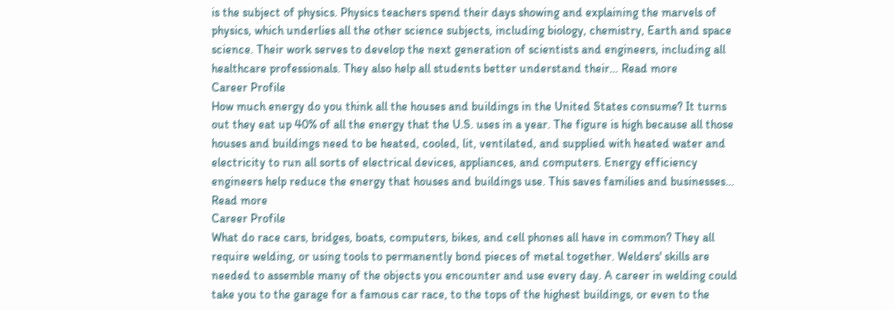is the subject of physics. Physics teachers spend their days showing and explaining the marvels of physics, which underlies all the other science subjects, including biology, chemistry, Earth and space science. Their work serves to develop the next generation of scientists and engineers, including all healthcare professionals. They also help all students better understand their… Read more
Career Profile
How much energy do you think all the houses and buildings in the United States consume? It turns out they eat up 40% of all the energy that the U.S. uses in a year. The figure is high because all those houses and buildings need to be heated, cooled, lit, ventilated, and supplied with heated water and electricity to run all sorts of electrical devices, appliances, and computers. Energy efficiency engineers help reduce the energy that houses and buildings use. This saves families and businesses… Read more
Career Profile
What do race cars, bridges, boats, computers, bikes, and cell phones all have in common? They all require welding, or using tools to permanently bond pieces of metal together. Welders' skills are needed to assemble many of the objects you encounter and use every day. A career in welding could take you to the garage for a famous car race, to the tops of the highest buildings, or even to the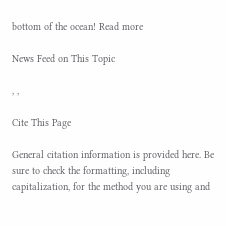bottom of the ocean! Read more

News Feed on This Topic

, ,

Cite This Page

General citation information is provided here. Be sure to check the formatting, including capitalization, for the method you are using and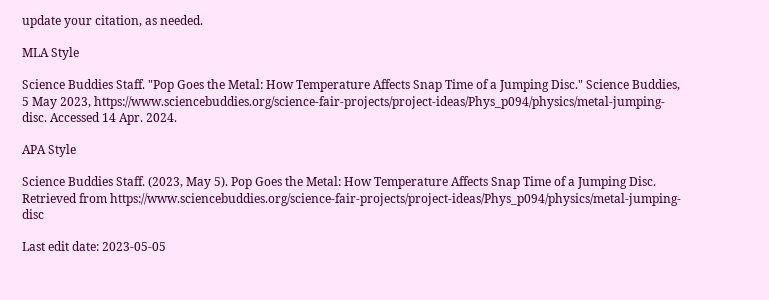update your citation, as needed.

MLA Style

Science Buddies Staff. "Pop Goes the Metal: How Temperature Affects Snap Time of a Jumping Disc." Science Buddies, 5 May 2023, https://www.sciencebuddies.org/science-fair-projects/project-ideas/Phys_p094/physics/metal-jumping-disc. Accessed 14 Apr. 2024.

APA Style

Science Buddies Staff. (2023, May 5). Pop Goes the Metal: How Temperature Affects Snap Time of a Jumping Disc. Retrieved from https://www.sciencebuddies.org/science-fair-projects/project-ideas/Phys_p094/physics/metal-jumping-disc

Last edit date: 2023-05-05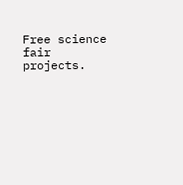Free science fair projects.